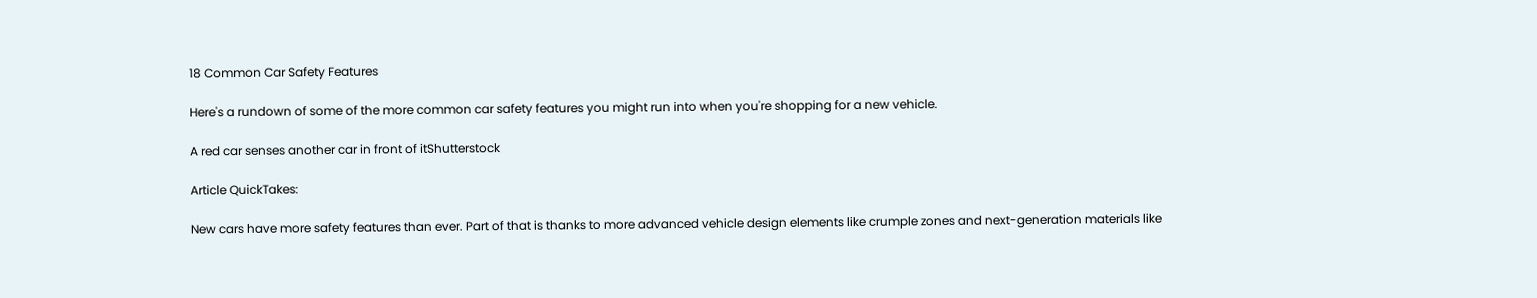18 Common Car Safety Features

Here's a rundown of some of the more common car safety features you might run into when you're shopping for a new vehicle.

A red car senses another car in front of itShutterstock

Article QuickTakes:

New cars have more safety features than ever. Part of that is thanks to more advanced vehicle design elements like crumple zones and next-generation materials like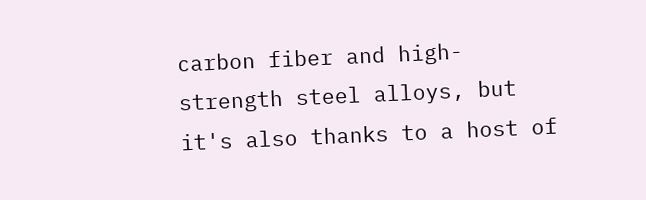carbon fiber and high-strength steel alloys, but it's also thanks to a host of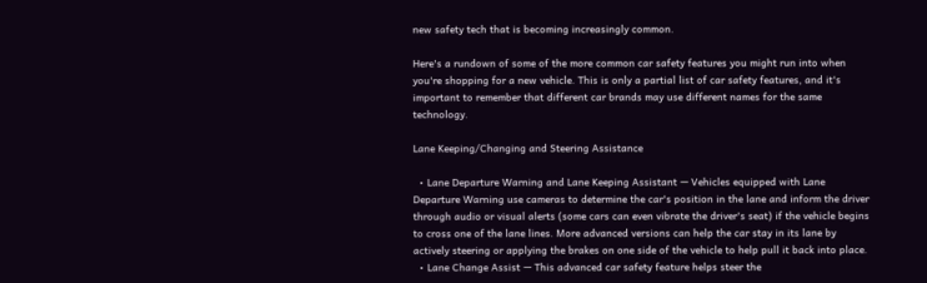new safety tech that is becoming increasingly common.

Here's a rundown of some of the more common car safety features you might run into when you're shopping for a new vehicle. This is only a partial list of car safety features, and it's important to remember that different car brands may use different names for the same technology.

Lane Keeping/Changing and Steering Assistance

  • Lane Departure Warning and Lane Keeping Assistant — Vehicles equipped with Lane Departure Warning use cameras to determine the car's position in the lane and inform the driver through audio or visual alerts (some cars can even vibrate the driver's seat) if the vehicle begins to cross one of the lane lines. More advanced versions can help the car stay in its lane by actively steering or applying the brakes on one side of the vehicle to help pull it back into place.
  • Lane Change Assist — This advanced car safety feature helps steer the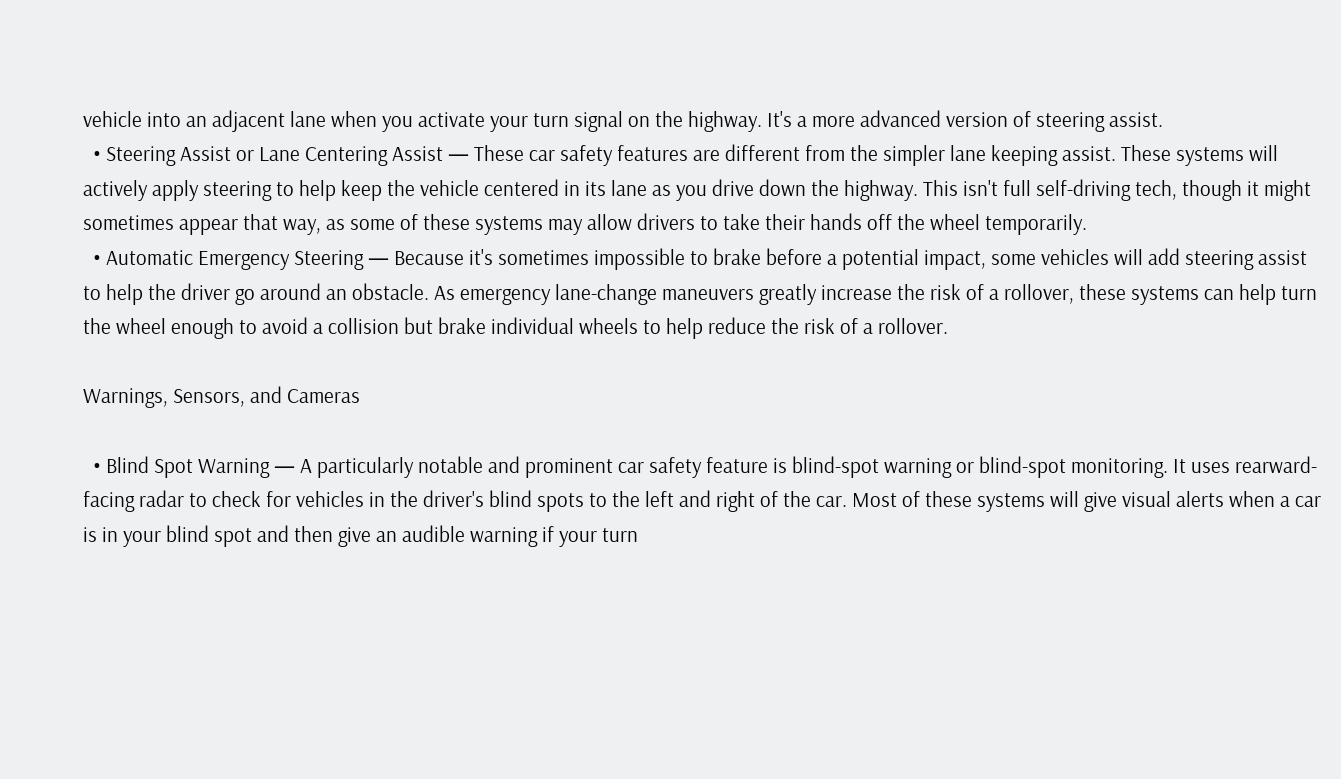vehicle into an adjacent lane when you activate your turn signal on the highway. It's a more advanced version of steering assist.
  • Steering Assist or Lane Centering Assist — These car safety features are different from the simpler lane keeping assist. These systems will actively apply steering to help keep the vehicle centered in its lane as you drive down the highway. This isn't full self-driving tech, though it might sometimes appear that way, as some of these systems may allow drivers to take their hands off the wheel temporarily.
  • Automatic Emergency Steering — Because it's sometimes impossible to brake before a potential impact, some vehicles will add steering assist to help the driver go around an obstacle. As emergency lane-change maneuvers greatly increase the risk of a rollover, these systems can help turn the wheel enough to avoid a collision but brake individual wheels to help reduce the risk of a rollover.

Warnings, Sensors, and Cameras

  • Blind Spot Warning — A particularly notable and prominent car safety feature is blind-spot warning or blind-spot monitoring. It uses rearward-facing radar to check for vehicles in the driver's blind spots to the left and right of the car. Most of these systems will give visual alerts when a car is in your blind spot and then give an audible warning if your turn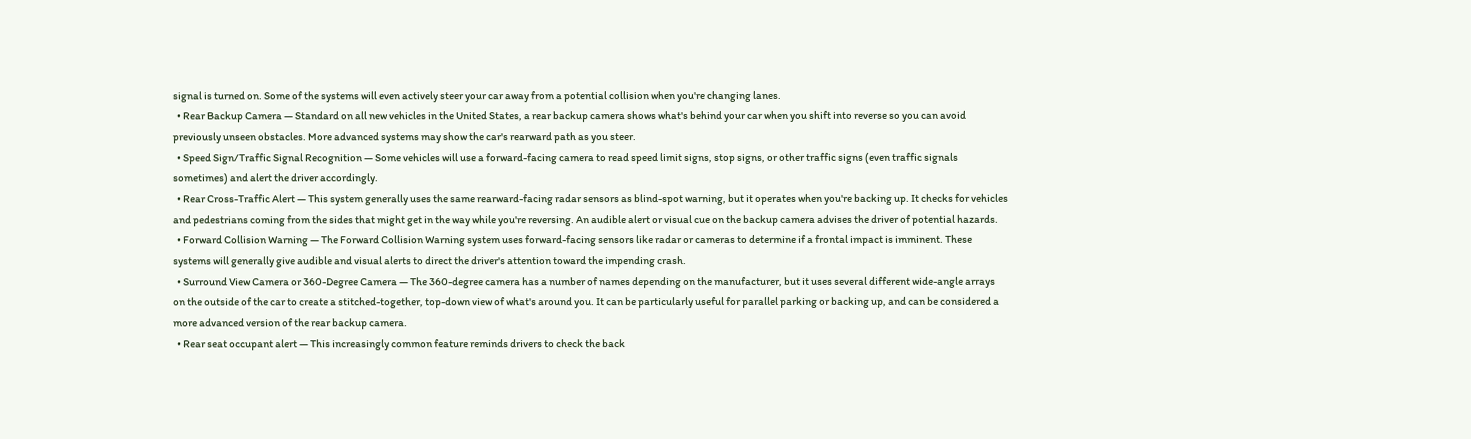signal is turned on. Some of the systems will even actively steer your car away from a potential collision when you're changing lanes.
  • Rear Backup Camera — Standard on all new vehicles in the United States, a rear backup camera shows what's behind your car when you shift into reverse so you can avoid previously unseen obstacles. More advanced systems may show the car's rearward path as you steer.
  • Speed Sign/Traffic Signal Recognition — Some vehicles will use a forward-facing camera to read speed limit signs, stop signs, or other traffic signs (even traffic signals sometimes) and alert the driver accordingly.
  • Rear Cross-Traffic Alert — This system generally uses the same rearward-facing radar sensors as blind-spot warning, but it operates when you're backing up. It checks for vehicles and pedestrians coming from the sides that might get in the way while you're reversing. An audible alert or visual cue on the backup camera advises the driver of potential hazards.
  • Forward Collision Warning — The Forward Collision Warning system uses forward-facing sensors like radar or cameras to determine if a frontal impact is imminent. These systems will generally give audible and visual alerts to direct the driver's attention toward the impending crash.
  • Surround View Camera or 360-Degree Camera — The 360-degree camera has a number of names depending on the manufacturer, but it uses several different wide-angle arrays on the outside of the car to create a stitched-together, top-down view of what's around you. It can be particularly useful for parallel parking or backing up, and can be considered a more advanced version of the rear backup camera.
  • Rear seat occupant alert — This increasingly common feature reminds drivers to check the back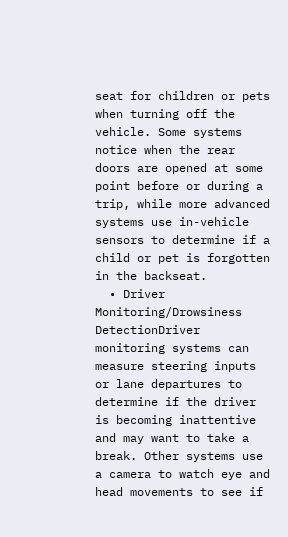seat for children or pets when turning off the vehicle. Some systems notice when the rear doors are opened at some point before or during a trip, while more advanced systems use in-vehicle sensors to determine if a child or pet is forgotten in the backseat.
  • Driver Monitoring/Drowsiness DetectionDriver monitoring systems can measure steering inputs or lane departures to determine if the driver is becoming inattentive and may want to take a break. Other systems use a camera to watch eye and head movements to see if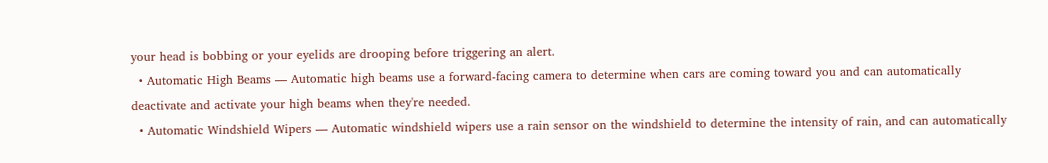your head is bobbing or your eyelids are drooping before triggering an alert.
  • Automatic High Beams — Automatic high beams use a forward-facing camera to determine when cars are coming toward you and can automatically deactivate and activate your high beams when they're needed.
  • Automatic Windshield Wipers — Automatic windshield wipers use a rain sensor on the windshield to determine the intensity of rain, and can automatically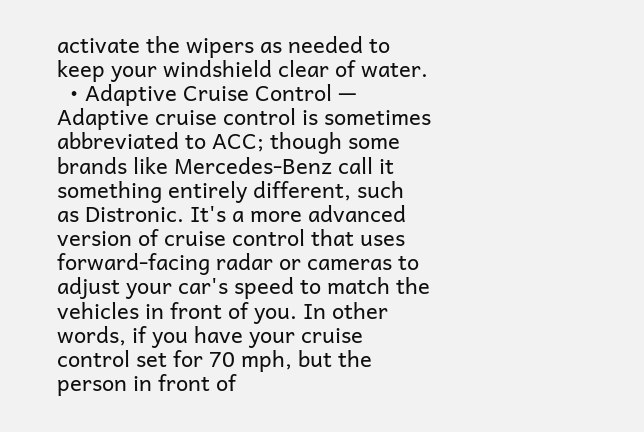activate the wipers as needed to keep your windshield clear of water.
  • Adaptive Cruise Control — Adaptive cruise control is sometimes abbreviated to ACC; though some brands like Mercedes-Benz call it something entirely different, such as Distronic. It's a more advanced version of cruise control that uses forward-facing radar or cameras to adjust your car's speed to match the vehicles in front of you. In other words, if you have your cruise control set for 70 mph, but the person in front of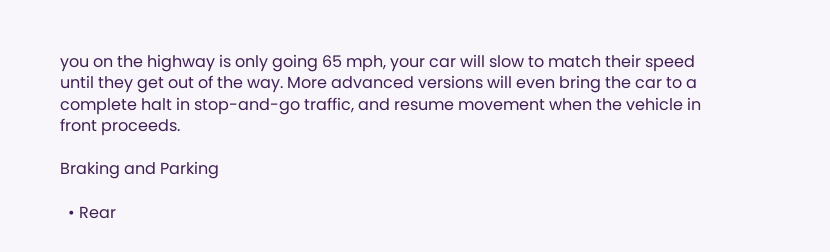you on the highway is only going 65 mph, your car will slow to match their speed until they get out of the way. More advanced versions will even bring the car to a complete halt in stop-and-go traffic, and resume movement when the vehicle in front proceeds.

Braking and Parking

  • Rear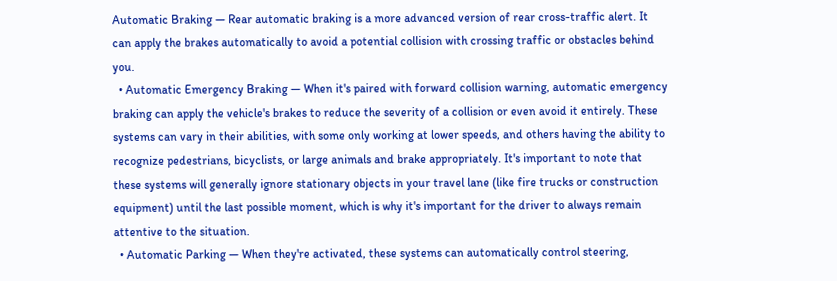Automatic Braking — Rear automatic braking is a more advanced version of rear cross-traffic alert. It can apply the brakes automatically to avoid a potential collision with crossing traffic or obstacles behind you.
  • Automatic Emergency Braking — When it's paired with forward collision warning, automatic emergency braking can apply the vehicle's brakes to reduce the severity of a collision or even avoid it entirely. These systems can vary in their abilities, with some only working at lower speeds, and others having the ability to recognize pedestrians, bicyclists, or large animals and brake appropriately. It's important to note that these systems will generally ignore stationary objects in your travel lane (like fire trucks or construction equipment) until the last possible moment, which is why it's important for the driver to always remain attentive to the situation.
  • Automatic Parking — When they're activated, these systems can automatically control steering,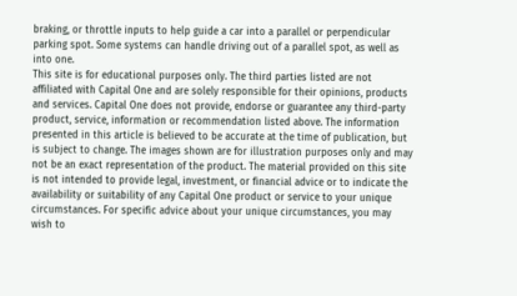braking, or throttle inputs to help guide a car into a parallel or perpendicular parking spot. Some systems can handle driving out of a parallel spot, as well as into one.
This site is for educational purposes only. The third parties listed are not affiliated with Capital One and are solely responsible for their opinions, products and services. Capital One does not provide, endorse or guarantee any third-party product, service, information or recommendation listed above. The information presented in this article is believed to be accurate at the time of publication, but is subject to change. The images shown are for illustration purposes only and may not be an exact representation of the product. The material provided on this site is not intended to provide legal, investment, or financial advice or to indicate the availability or suitability of any Capital One product or service to your unique circumstances. For specific advice about your unique circumstances, you may wish to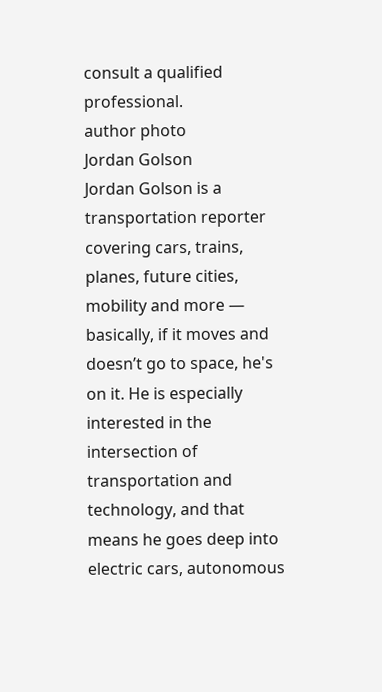consult a qualified professional.
author photo
Jordan Golson
Jordan Golson is a transportation reporter covering cars, trains, planes, future cities, mobility and more — basically, if it moves and doesn’t go to space, he's on it. He is especially interested in the intersection of transportation and technology, and that means he goes deep into electric cars, autonomous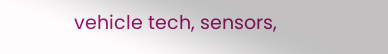vehicle tech, sensors,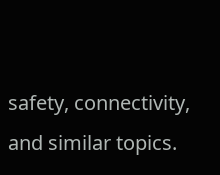safety, connectivity, and similar topics.